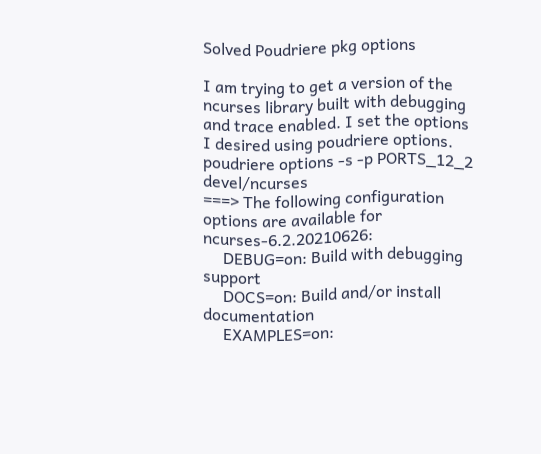Solved Poudriere pkg options

I am trying to get a version of the ncurses library built with debugging and trace enabled. I set the options I desired using poudriere options.
poudriere options -s -p PORTS_12_2 devel/ncurses
===> The following configuration options are available for ncurses-6.2.20210626:
     DEBUG=on: Build with debugging support
     DOCS=on: Build and/or install documentation
     EXAMPLES=on: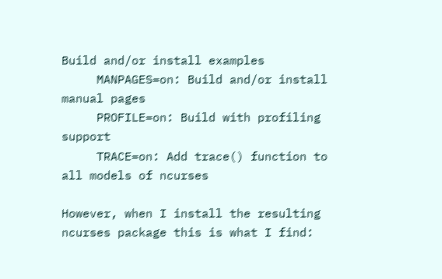Build and/or install examples
     MANPAGES=on: Build and/or install manual pages
     PROFILE=on: Build with profiling support
     TRACE=on: Add trace() function to all models of ncurses

However, when I install the resulting ncurses package this is what I find: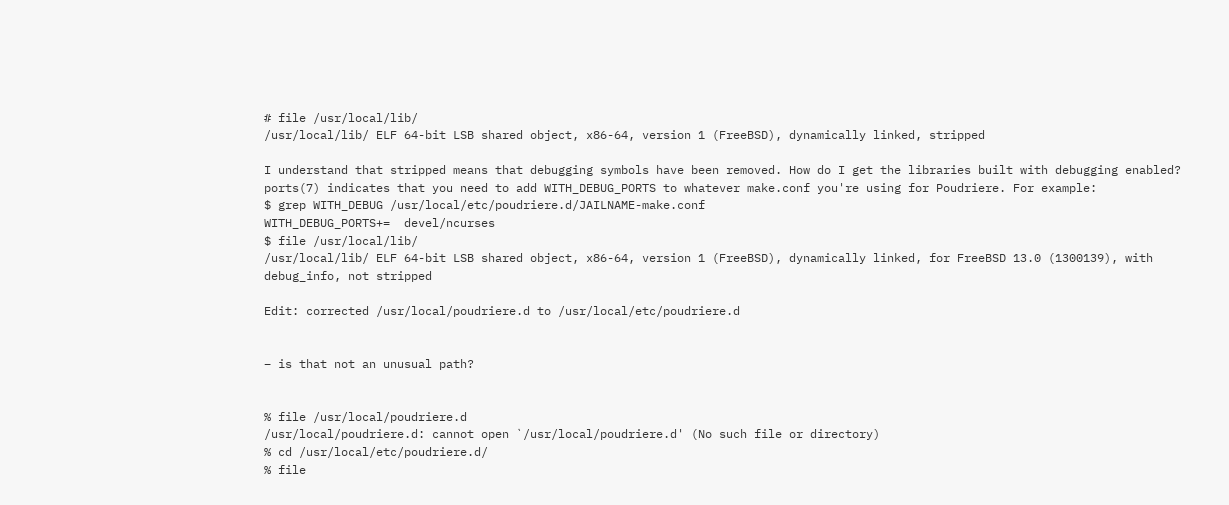# file /usr/local/lib/
/usr/local/lib/ ELF 64-bit LSB shared object, x86-64, version 1 (FreeBSD), dynamically linked, stripped

I understand that stripped means that debugging symbols have been removed. How do I get the libraries built with debugging enabled?
ports(7) indicates that you need to add WITH_DEBUG_PORTS to whatever make.conf you're using for Poudriere. For example:
$ grep WITH_DEBUG /usr/local/etc/poudriere.d/JAILNAME-make.conf
WITH_DEBUG_PORTS+=  devel/ncurses
$ file /usr/local/lib/
/usr/local/lib/ ELF 64-bit LSB shared object, x86-64, version 1 (FreeBSD), dynamically linked, for FreeBSD 13.0 (1300139), with debug_info, not stripped

Edit: corrected /usr/local/poudriere.d to /usr/local/etc/poudriere.d


– is that not an unusual path?


% file /usr/local/poudriere.d
/usr/local/poudriere.d: cannot open `/usr/local/poudriere.d' (No such file or directory)
% cd /usr/local/etc/poudriere.d/
% file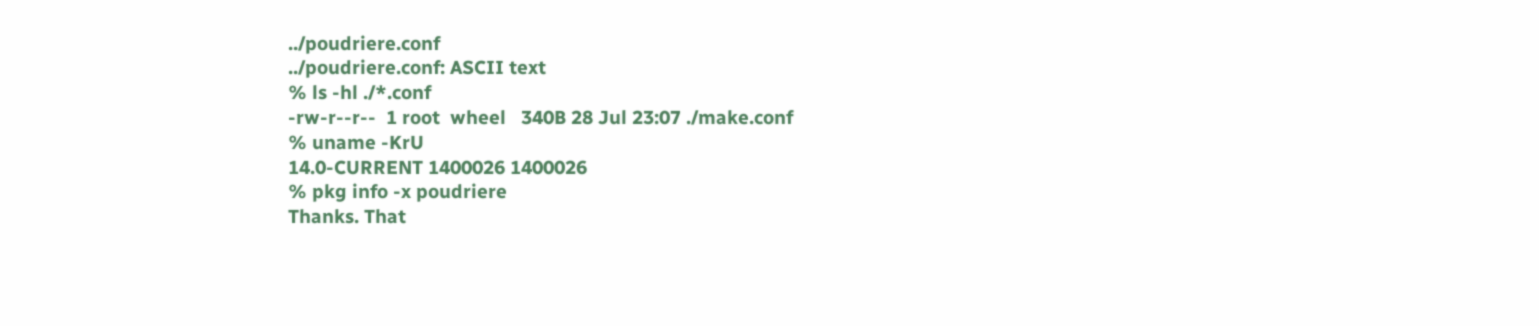../poudriere.conf
../poudriere.conf: ASCII text
% ls -hl ./*.conf
-rw-r--r--  1 root  wheel   340B 28 Jul 23:07 ./make.conf
% uname -KrU
14.0-CURRENT 1400026 1400026
% pkg info -x poudriere
Thanks. That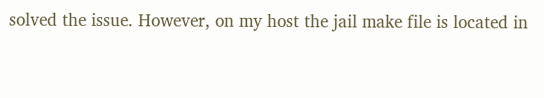solved the issue. However, on my host the jail make file is located in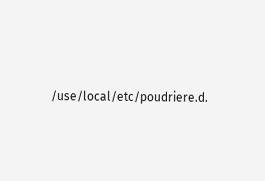/use/local/etc/poudriere.d.